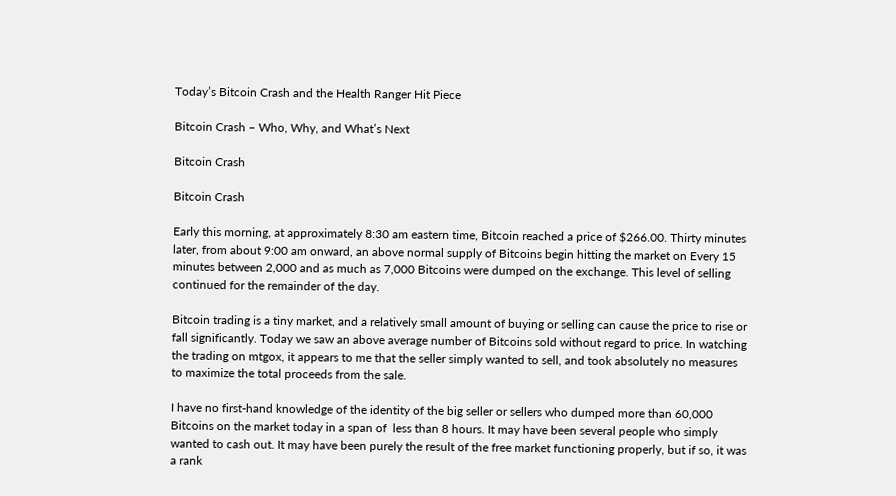Today’s Bitcoin Crash and the Health Ranger Hit Piece

Bitcoin Crash – Who, Why, and What’s Next

Bitcoin Crash

Bitcoin Crash

Early this morning, at approximately 8:30 am eastern time, Bitcoin reached a price of $266.00. Thirty minutes later, from about 9:00 am onward, an above normal supply of Bitcoins begin hitting the market on Every 15 minutes between 2,000 and as much as 7,000 Bitcoins were dumped on the exchange. This level of selling continued for the remainder of the day.

Bitcoin trading is a tiny market, and a relatively small amount of buying or selling can cause the price to rise or fall significantly. Today we saw an above average number of Bitcoins sold without regard to price. In watching the trading on mtgox, it appears to me that the seller simply wanted to sell, and took absolutely no measures to maximize the total proceeds from the sale.

I have no first-hand knowledge of the identity of the big seller or sellers who dumped more than 60,000 Bitcoins on the market today in a span of  less than 8 hours. It may have been several people who simply wanted to cash out. It may have been purely the result of the free market functioning properly, but if so, it was a rank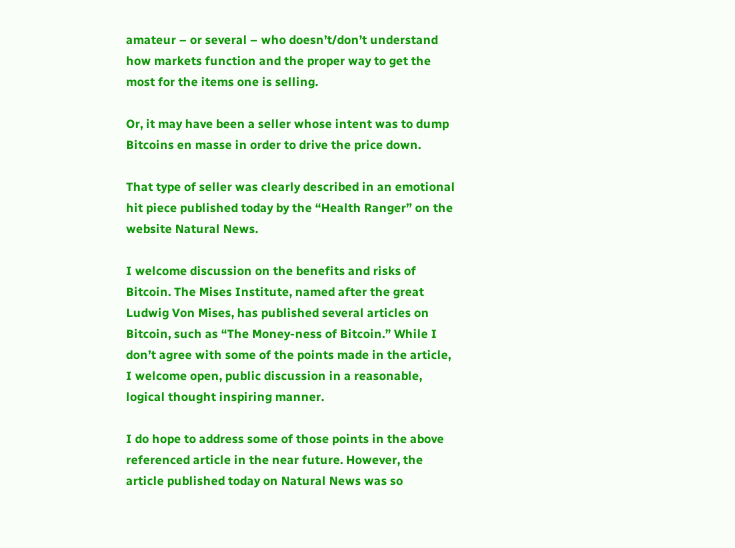amateur – or several – who doesn’t/don’t understand how markets function and the proper way to get the most for the items one is selling.

Or, it may have been a seller whose intent was to dump Bitcoins en masse in order to drive the price down.

That type of seller was clearly described in an emotional hit piece published today by the “Health Ranger” on the website Natural News.

I welcome discussion on the benefits and risks of Bitcoin. The Mises Institute, named after the great Ludwig Von Mises, has published several articles on Bitcoin, such as “The Money-ness of Bitcoin.” While I don’t agree with some of the points made in the article, I welcome open, public discussion in a reasonable, logical thought inspiring manner.

I do hope to address some of those points in the above referenced article in the near future. However, the article published today on Natural News was so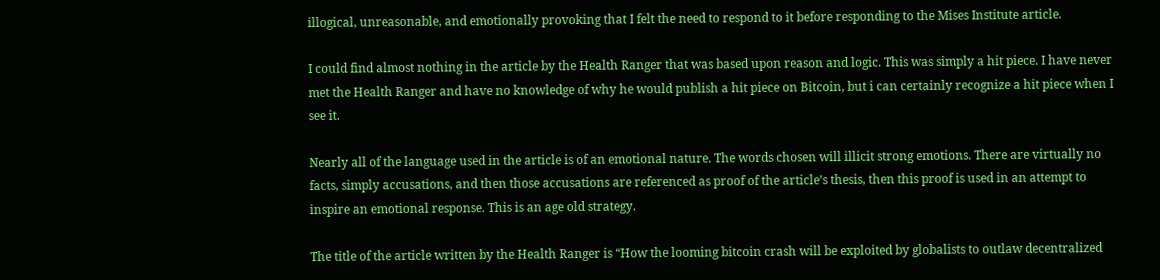illogical, unreasonable, and emotionally provoking that I felt the need to respond to it before responding to the Mises Institute article.

I could find almost nothing in the article by the Health Ranger that was based upon reason and logic. This was simply a hit piece. I have never met the Health Ranger and have no knowledge of why he would publish a hit piece on Bitcoin, but i can certainly recognize a hit piece when I see it.

Nearly all of the language used in the article is of an emotional nature. The words chosen will illicit strong emotions. There are virtually no facts, simply accusations, and then those accusations are referenced as proof of the article’s thesis, then this proof is used in an attempt to inspire an emotional response. This is an age old strategy.

The title of the article written by the Health Ranger is “How the looming bitcoin crash will be exploited by globalists to outlaw decentralized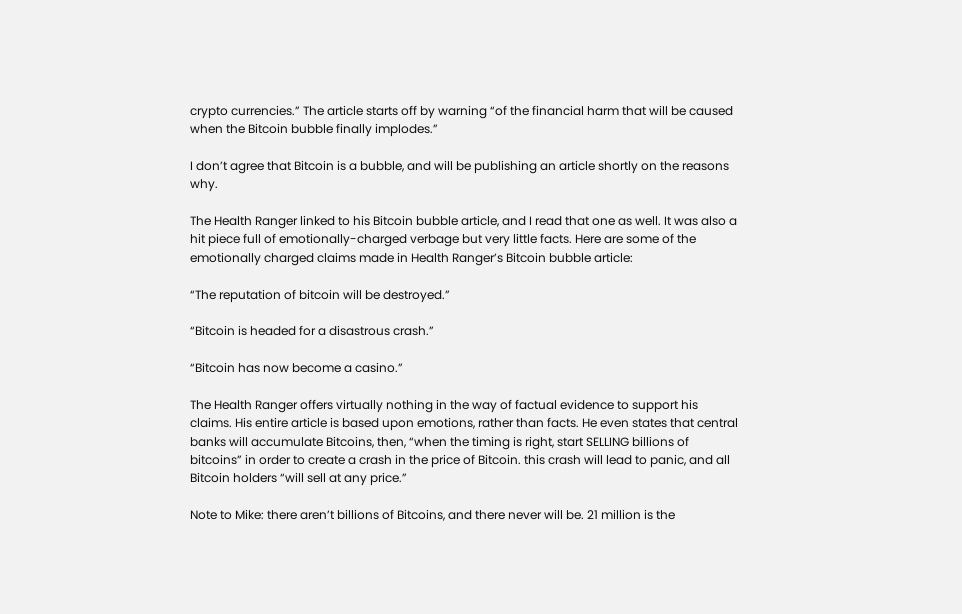crypto currencies.” The article starts off by warning “of the financial harm that will be caused when the Bitcoin bubble finally implodes.”

I don’t agree that Bitcoin is a bubble, and will be publishing an article shortly on the reasons why.

The Health Ranger linked to his Bitcoin bubble article, and I read that one as well. It was also a hit piece full of emotionally-charged verbage but very little facts. Here are some of the emotionally charged claims made in Health Ranger’s Bitcoin bubble article:

“The reputation of bitcoin will be destroyed.”

“Bitcoin is headed for a disastrous crash.”

“Bitcoin has now become a casino.”

The Health Ranger offers virtually nothing in the way of factual evidence to support his claims. His entire article is based upon emotions, rather than facts. He even states that central banks will accumulate Bitcoins, then, “when the timing is right, start SELLING billions of bitcoins” in order to create a crash in the price of Bitcoin. this crash will lead to panic, and all Bitcoin holders “will sell at any price.”

Note to Mike: there aren’t billions of Bitcoins, and there never will be. 21 million is the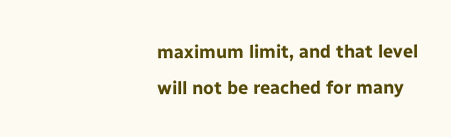maximum limit, and that level will not be reached for many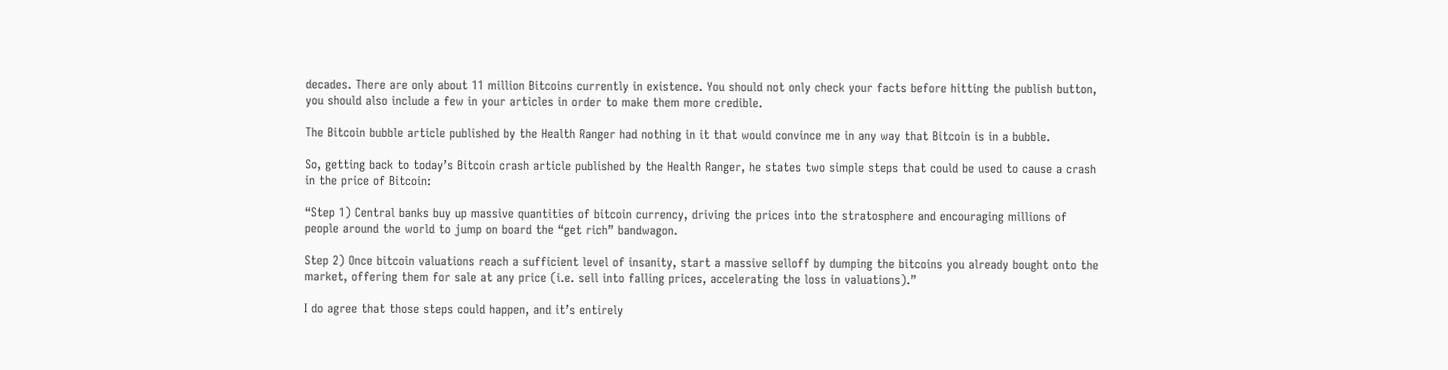decades. There are only about 11 million Bitcoins currently in existence. You should not only check your facts before hitting the publish button, you should also include a few in your articles in order to make them more credible.

The Bitcoin bubble article published by the Health Ranger had nothing in it that would convince me in any way that Bitcoin is in a bubble.

So, getting back to today’s Bitcoin crash article published by the Health Ranger, he states two simple steps that could be used to cause a crash in the price of Bitcoin:

“Step 1) Central banks buy up massive quantities of bitcoin currency, driving the prices into the stratosphere and encouraging millions of people around the world to jump on board the “get rich” bandwagon.

Step 2) Once bitcoin valuations reach a sufficient level of insanity, start a massive selloff by dumping the bitcoins you already bought onto the market, offering them for sale at any price (i.e. sell into falling prices, accelerating the loss in valuations).”

I do agree that those steps could happen, and it’s entirely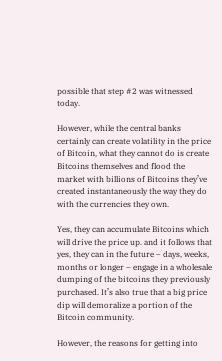possible that step #2 was witnessed today.

However, while the central banks certainly can create volatility in the price of Bitcoin, what they cannot do is create Bitcoins themselves and flood the market with billions of Bitcoins they’ve created instantaneously the way they do with the currencies they own.

Yes, they can accumulate Bitcoins which will drive the price up. and it follows that yes, they can in the future – days, weeks, months or longer – engage in a wholesale dumping of the bitcoins they previously purchased. It’s also true that a big price dip will demoralize a portion of the Bitcoin community.

However, the reasons for getting into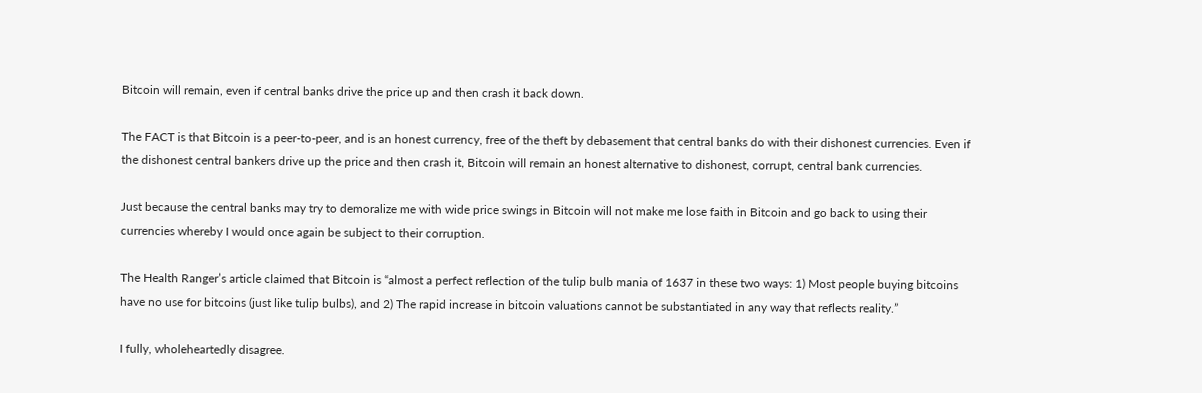Bitcoin will remain, even if central banks drive the price up and then crash it back down.

The FACT is that Bitcoin is a peer-to-peer, and is an honest currency, free of the theft by debasement that central banks do with their dishonest currencies. Even if the dishonest central bankers drive up the price and then crash it, Bitcoin will remain an honest alternative to dishonest, corrupt, central bank currencies.

Just because the central banks may try to demoralize me with wide price swings in Bitcoin will not make me lose faith in Bitcoin and go back to using their currencies whereby I would once again be subject to their corruption.

The Health Ranger’s article claimed that Bitcoin is “almost a perfect reflection of the tulip bulb mania of 1637 in these two ways: 1) Most people buying bitcoins have no use for bitcoins (just like tulip bulbs), and 2) The rapid increase in bitcoin valuations cannot be substantiated in any way that reflects reality.”

I fully, wholeheartedly disagree.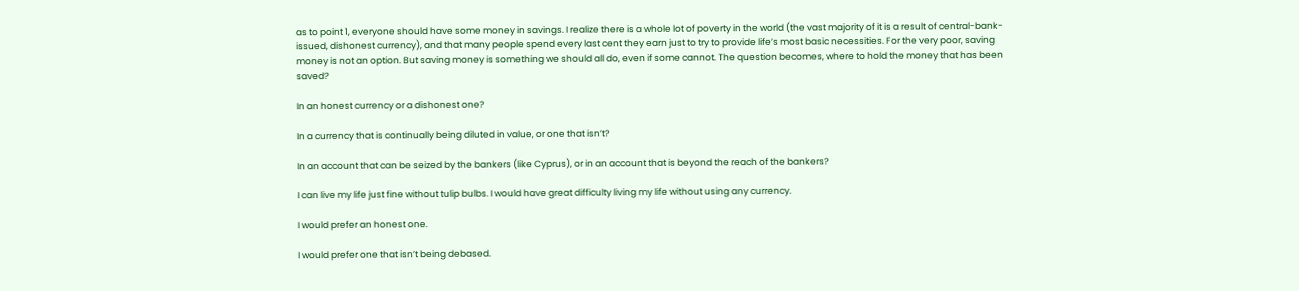as to point 1, everyone should have some money in savings. I realize there is a whole lot of poverty in the world (the vast majority of it is a result of central-bank-issued, dishonest currency), and that many people spend every last cent they earn just to try to provide life’s most basic necessities. For the very poor, saving money is not an option. But saving money is something we should all do, even if some cannot. The question becomes, where to hold the money that has been saved?

In an honest currency or a dishonest one?

In a currency that is continually being diluted in value, or one that isn’t?

In an account that can be seized by the bankers (like Cyprus), or in an account that is beyond the reach of the bankers?

I can live my life just fine without tulip bulbs. I would have great difficulty living my life without using any currency.

I would prefer an honest one.

I would prefer one that isn’t being debased.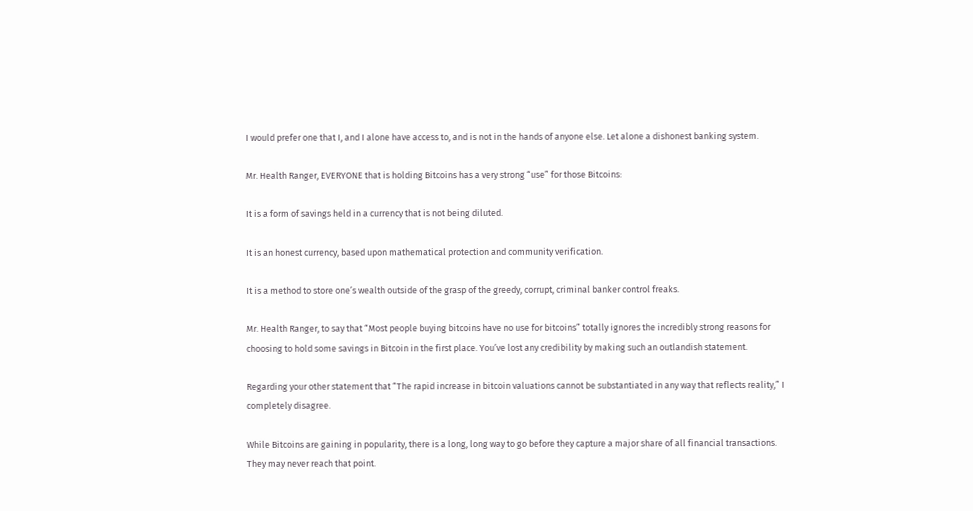I would prefer one that I, and I alone have access to, and is not in the hands of anyone else. Let alone a dishonest banking system.

Mr. Health Ranger, EVERYONE that is holding Bitcoins has a very strong “use” for those Bitcoins:

It is a form of savings held in a currency that is not being diluted.

It is an honest currency, based upon mathematical protection and community verification.

It is a method to store one’s wealth outside of the grasp of the greedy, corrupt, criminal banker control freaks.

Mr. Health Ranger, to say that “Most people buying bitcoins have no use for bitcoins” totally ignores the incredibly strong reasons for choosing to hold some savings in Bitcoin in the first place. You’ve lost any credibility by making such an outlandish statement.

Regarding your other statement that “The rapid increase in bitcoin valuations cannot be substantiated in any way that reflects reality,” I completely disagree.

While Bitcoins are gaining in popularity, there is a long, long way to go before they capture a major share of all financial transactions. They may never reach that point.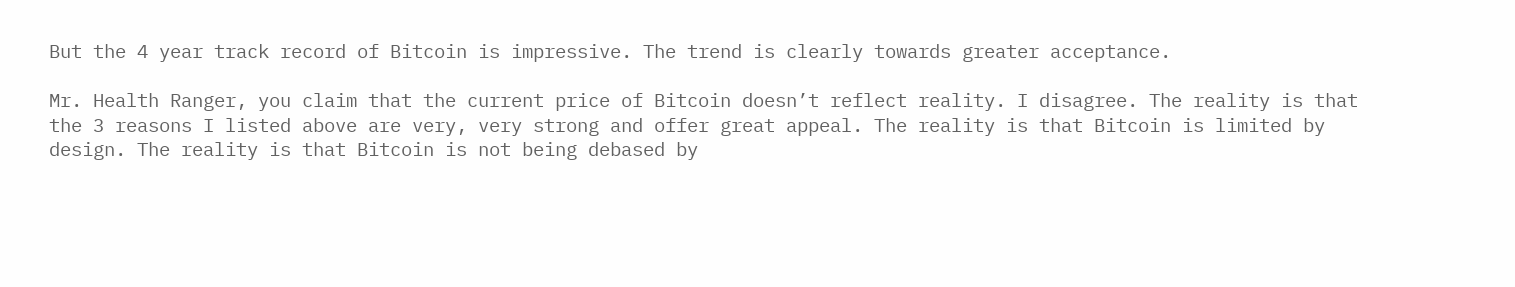But the 4 year track record of Bitcoin is impressive. The trend is clearly towards greater acceptance.

Mr. Health Ranger, you claim that the current price of Bitcoin doesn’t reflect reality. I disagree. The reality is that the 3 reasons I listed above are very, very strong and offer great appeal. The reality is that Bitcoin is limited by design. The reality is that Bitcoin is not being debased by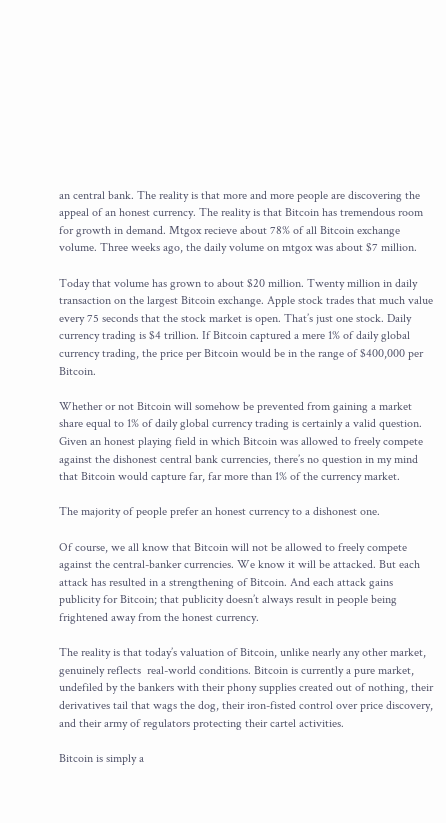an central bank. The reality is that more and more people are discovering the appeal of an honest currency. The reality is that Bitcoin has tremendous room for growth in demand. Mtgox recieve about 78% of all Bitcoin exchange volume. Three weeks ago, the daily volume on mtgox was about $7 million.

Today that volume has grown to about $20 million. Twenty million in daily transaction on the largest Bitcoin exchange. Apple stock trades that much value every 75 seconds that the stock market is open. That’s just one stock. Daily currency trading is $4 trillion. If Bitcoin captured a mere 1% of daily global currency trading, the price per Bitcoin would be in the range of $400,000 per Bitcoin.

Whether or not Bitcoin will somehow be prevented from gaining a market share equal to 1% of daily global currency trading is certainly a valid question. Given an honest playing field in which Bitcoin was allowed to freely compete against the dishonest central bank currencies, there’s no question in my mind that Bitcoin would capture far, far more than 1% of the currency market.

The majority of people prefer an honest currency to a dishonest one.

Of course, we all know that Bitcoin will not be allowed to freely compete against the central-banker currencies. We know it will be attacked. But each attack has resulted in a strengthening of Bitcoin. And each attack gains publicity for Bitcoin; that publicity doesn’t always result in people being frightened away from the honest currency.

The reality is that today’s valuation of Bitcoin, unlike nearly any other market, genuinely reflects  real-world conditions. Bitcoin is currently a pure market, undefiled by the bankers with their phony supplies created out of nothing, their derivatives tail that wags the dog, their iron-fisted control over price discovery, and their army of regulators protecting their cartel activities.

Bitcoin is simply a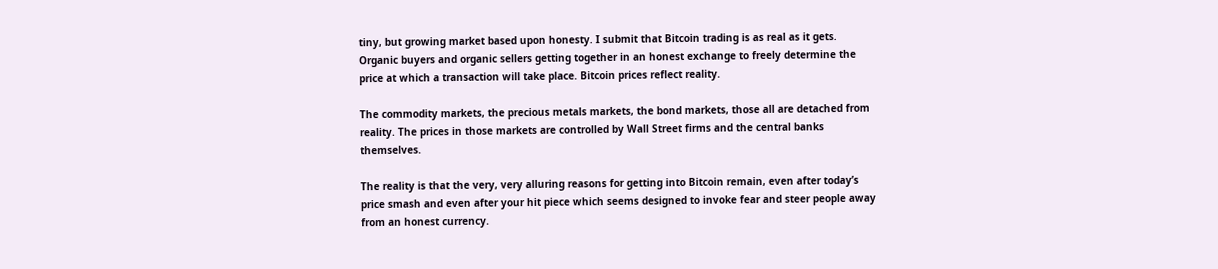tiny, but growing market based upon honesty. I submit that Bitcoin trading is as real as it gets. Organic buyers and organic sellers getting together in an honest exchange to freely determine the price at which a transaction will take place. Bitcoin prices reflect reality.

The commodity markets, the precious metals markets, the bond markets, those all are detached from reality. The prices in those markets are controlled by Wall Street firms and the central banks themselves.

The reality is that the very, very alluring reasons for getting into Bitcoin remain, even after today’s price smash and even after your hit piece which seems designed to invoke fear and steer people away from an honest currency.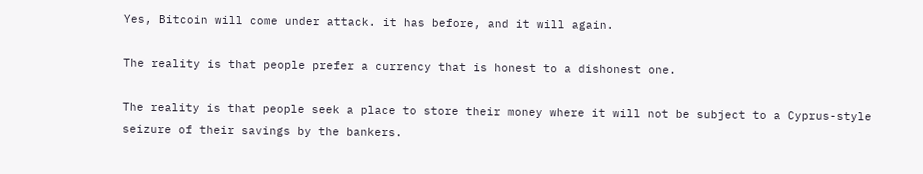Yes, Bitcoin will come under attack. it has before, and it will again.

The reality is that people prefer a currency that is honest to a dishonest one.

The reality is that people seek a place to store their money where it will not be subject to a Cyprus-style seizure of their savings by the bankers.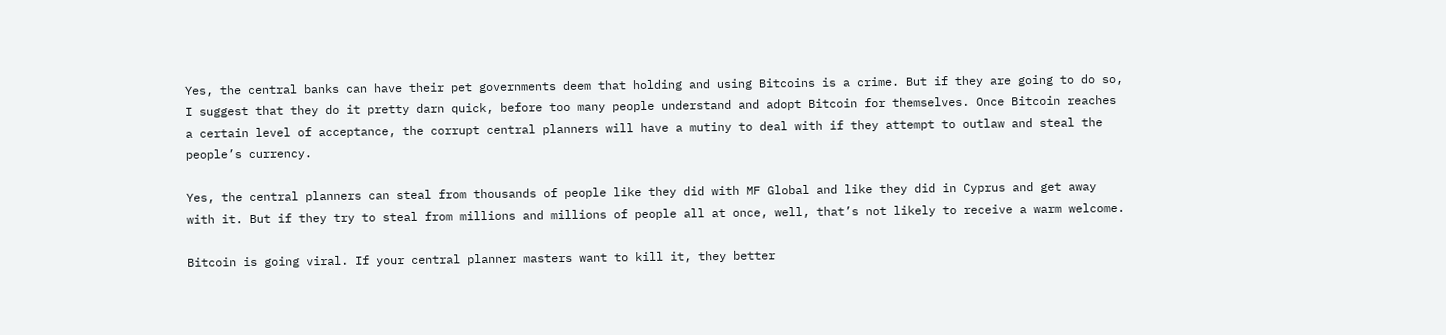Yes, the central banks can have their pet governments deem that holding and using Bitcoins is a crime. But if they are going to do so, I suggest that they do it pretty darn quick, before too many people understand and adopt Bitcoin for themselves. Once Bitcoin reaches a certain level of acceptance, the corrupt central planners will have a mutiny to deal with if they attempt to outlaw and steal the people’s currency.

Yes, the central planners can steal from thousands of people like they did with MF Global and like they did in Cyprus and get away with it. But if they try to steal from millions and millions of people all at once, well, that’s not likely to receive a warm welcome.

Bitcoin is going viral. If your central planner masters want to kill it, they better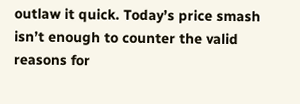outlaw it quick. Today’s price smash isn’t enough to counter the valid reasons for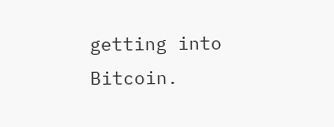getting into Bitcoin.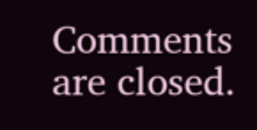Comments are closed.